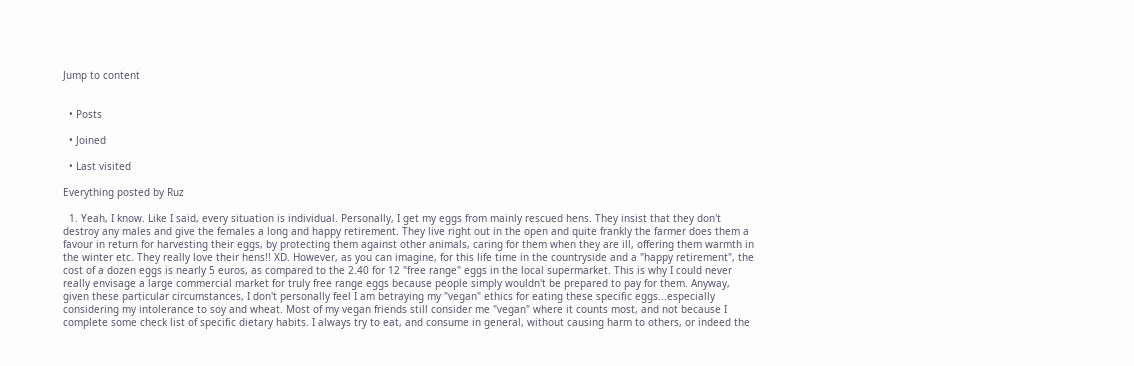Jump to content


  • Posts

  • Joined

  • Last visited

Everything posted by Ruz

  1. Yeah, I know. Like I said, every situation is individual. Personally, I get my eggs from mainly rescued hens. They insist that they don't destroy any males and give the females a long and happy retirement. They live right out in the open and quite frankly the farmer does them a favour in return for harvesting their eggs, by protecting them against other animals, caring for them when they are ill, offering them warmth in the winter etc. They really love their hens!! XD. However, as you can imagine, for this life time in the countryside and a "happy retirement", the cost of a dozen eggs is nearly 5 euros, as compared to the 2.40 for 12 "free range" eggs in the local supermarket. This is why I could never really envisage a large commercial market for truly free range eggs because people simply wouldn't be prepared to pay for them. Anyway, given these particular circumstances, I don't personally feel I am betraying my "vegan" ethics for eating these specific eggs...especially considering my intolerance to soy and wheat. Most of my vegan friends still consider me "vegan" where it counts most, and not because I complete some check list of specific dietary habits. I always try to eat, and consume in general, without causing harm to others, or indeed the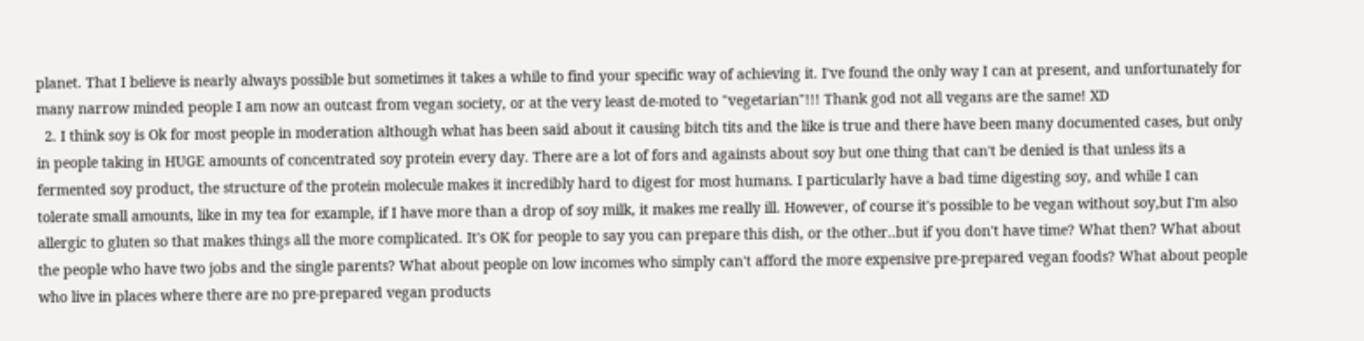planet. That I believe is nearly always possible but sometimes it takes a while to find your specific way of achieving it. I've found the only way I can at present, and unfortunately for many narrow minded people I am now an outcast from vegan society, or at the very least de-moted to "vegetarian"!!! Thank god not all vegans are the same! XD
  2. I think soy is Ok for most people in moderation although what has been said about it causing bitch tits and the like is true and there have been many documented cases, but only in people taking in HUGE amounts of concentrated soy protein every day. There are a lot of fors and againsts about soy but one thing that can't be denied is that unless its a fermented soy product, the structure of the protein molecule makes it incredibly hard to digest for most humans. I particularly have a bad time digesting soy, and while I can tolerate small amounts, like in my tea for example, if I have more than a drop of soy milk, it makes me really ill. However, of course it's possible to be vegan without soy,but I'm also allergic to gluten so that makes things all the more complicated. It's OK for people to say you can prepare this dish, or the other..but if you don't have time? What then? What about the people who have two jobs and the single parents? What about people on low incomes who simply can't afford the more expensive pre-prepared vegan foods? What about people who live in places where there are no pre-prepared vegan products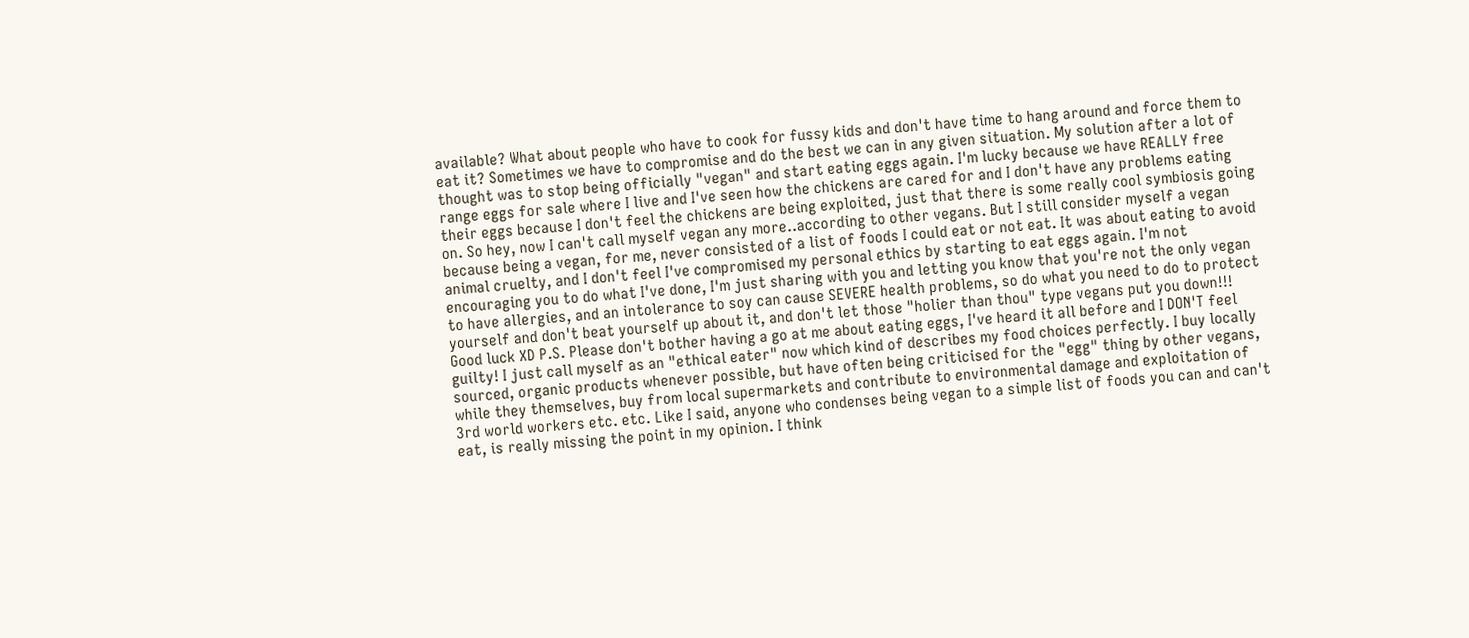available? What about people who have to cook for fussy kids and don't have time to hang around and force them to eat it? Sometimes we have to compromise and do the best we can in any given situation. My solution after a lot of thought was to stop being officially "vegan" and start eating eggs again. I'm lucky because we have REALLY free range eggs for sale where I live and I've seen how the chickens are cared for and I don't have any problems eating their eggs because I don't feel the chickens are being exploited, just that there is some really cool symbiosis going on. So hey, now I can't call myself vegan any more..according to other vegans. But I still consider myself a vegan because being a vegan, for me, never consisted of a list of foods I could eat or not eat. It was about eating to avoid animal cruelty, and I don't feel I've compromised my personal ethics by starting to eat eggs again. I'm not encouraging you to do what I've done, I'm just sharing with you and letting you know that you're not the only vegan to have allergies, and an intolerance to soy can cause SEVERE health problems, so do what you need to do to protect yourself and don't beat yourself up about it, and don't let those "holier than thou" type vegans put you down!!! Good luck XD P.S. Please don't bother having a go at me about eating eggs, I've heard it all before and I DON'T feel guilty! I just call myself as an "ethical eater" now which kind of describes my food choices perfectly. I buy locally sourced, organic products whenever possible, but have often being criticised for the "egg" thing by other vegans, while they themselves, buy from local supermarkets and contribute to environmental damage and exploitation of 3rd world workers etc. etc. Like I said, anyone who condenses being vegan to a simple list of foods you can and can't eat, is really missing the point in my opinion. I think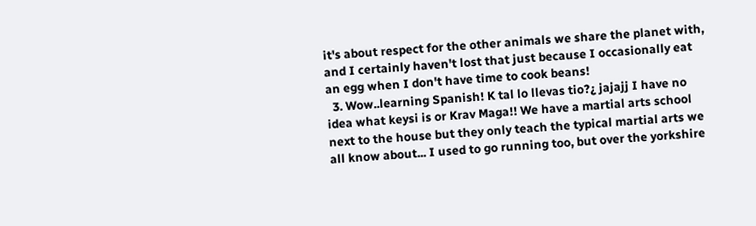it's about respect for the other animals we share the planet with, and I certainly haven't lost that just because I occasionally eat an egg when I don't have time to cook beans!
  3. Wow..learning Spanish! K tal lo llevas tio?¿ jajajj I have no idea what keysi is or Krav Maga!! We have a martial arts school next to the house but they only teach the typical martial arts we all know about... I used to go running too, but over the yorkshire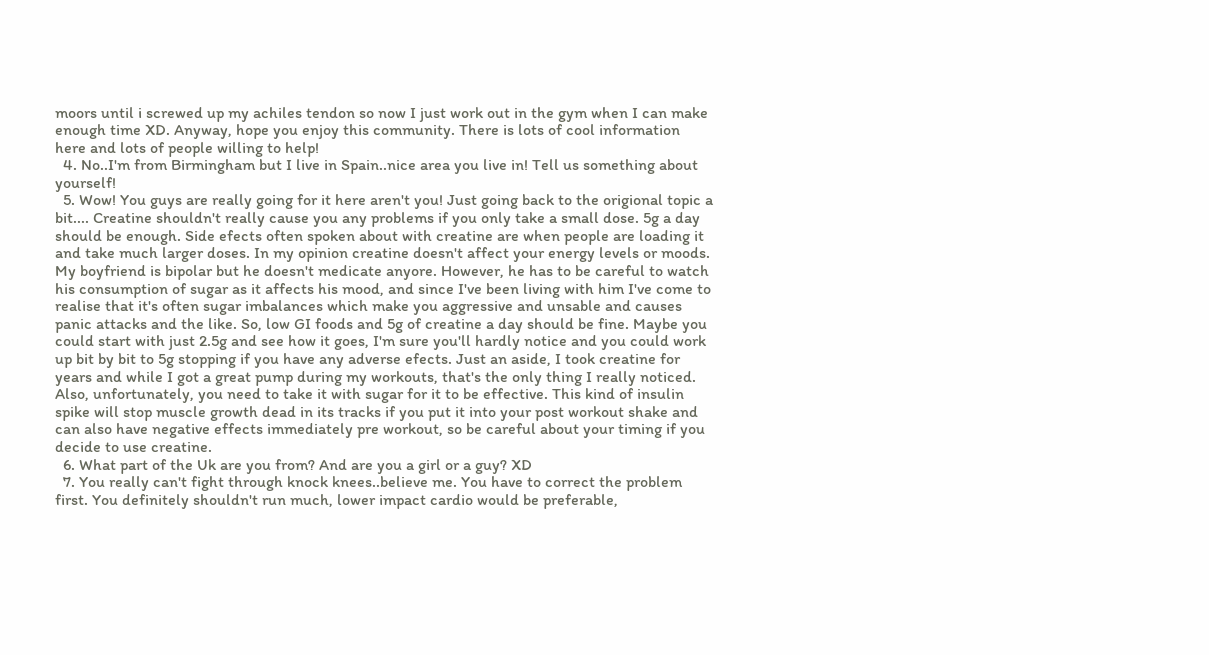moors until i screwed up my achiles tendon so now I just work out in the gym when I can make enough time XD. Anyway, hope you enjoy this community. There is lots of cool information here and lots of people willing to help!
  4. No..I'm from Birmingham but I live in Spain..nice area you live in! Tell us something about yourself!
  5. Wow! You guys are really going for it here aren't you! Just going back to the origional topic a bit.... Creatine shouldn't really cause you any problems if you only take a small dose. 5g a day should be enough. Side efects often spoken about with creatine are when people are loading it and take much larger doses. In my opinion creatine doesn't affect your energy levels or moods. My boyfriend is bipolar but he doesn't medicate anyore. However, he has to be careful to watch his consumption of sugar as it affects his mood, and since I've been living with him I've come to realise that it's often sugar imbalances which make you aggressive and unsable and causes panic attacks and the like. So, low GI foods and 5g of creatine a day should be fine. Maybe you could start with just 2.5g and see how it goes, I'm sure you'll hardly notice and you could work up bit by bit to 5g stopping if you have any adverse efects. Just an aside, I took creatine for years and while I got a great pump during my workouts, that's the only thing I really noticed. Also, unfortunately, you need to take it with sugar for it to be effective. This kind of insulin spike will stop muscle growth dead in its tracks if you put it into your post workout shake and can also have negative effects immediately pre workout, so be careful about your timing if you decide to use creatine.
  6. What part of the Uk are you from? And are you a girl or a guy? XD
  7. You really can't fight through knock knees..believe me. You have to correct the problem first. You definitely shouldn't run much, lower impact cardio would be preferable,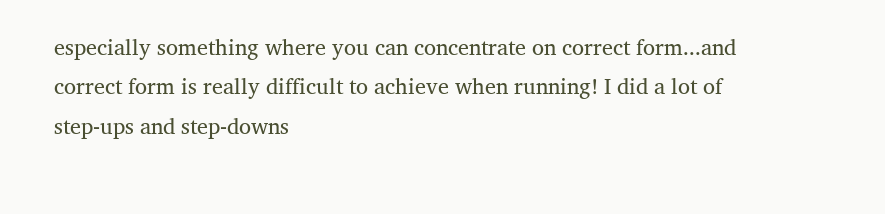especially something where you can concentrate on correct form...and correct form is really difficult to achieve when running! I did a lot of step-ups and step-downs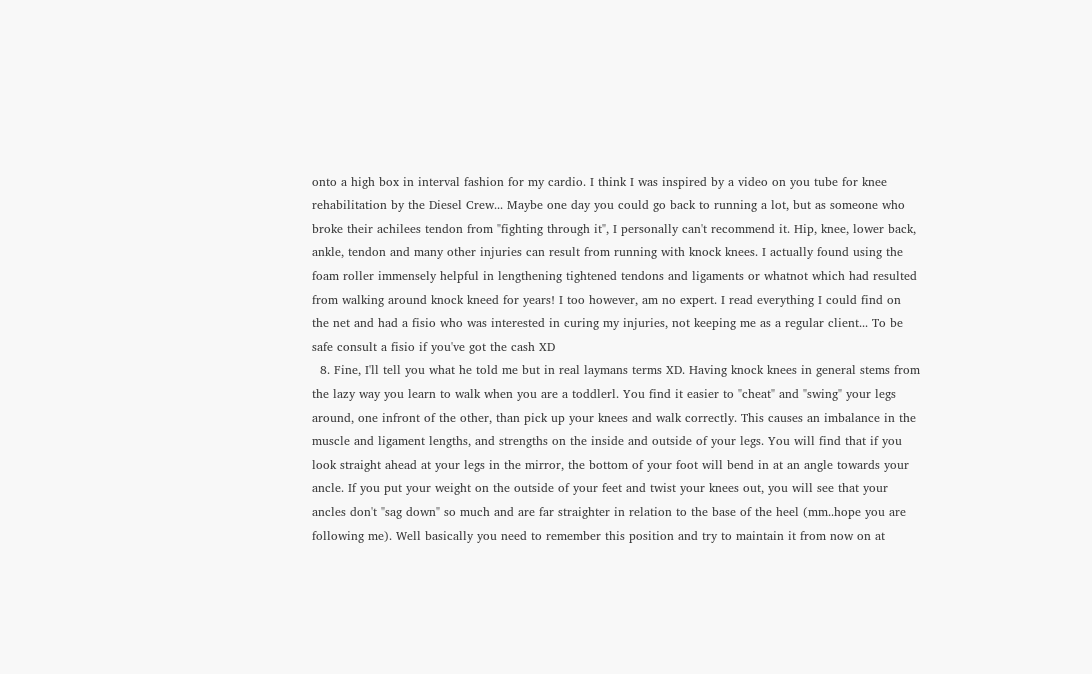onto a high box in interval fashion for my cardio. I think I was inspired by a video on you tube for knee rehabilitation by the Diesel Crew... Maybe one day you could go back to running a lot, but as someone who broke their achilees tendon from "fighting through it", I personally can't recommend it. Hip, knee, lower back, ankle, tendon and many other injuries can result from running with knock knees. I actually found using the foam roller immensely helpful in lengthening tightened tendons and ligaments or whatnot which had resulted from walking around knock kneed for years! I too however, am no expert. I read everything I could find on the net and had a fisio who was interested in curing my injuries, not keeping me as a regular client... To be safe consult a fisio if you've got the cash XD
  8. Fine, I'll tell you what he told me but in real laymans terms XD. Having knock knees in general stems from the lazy way you learn to walk when you are a toddlerl. You find it easier to "cheat" and "swing" your legs around, one infront of the other, than pick up your knees and walk correctly. This causes an imbalance in the muscle and ligament lengths, and strengths on the inside and outside of your legs. You will find that if you look straight ahead at your legs in the mirror, the bottom of your foot will bend in at an angle towards your ancle. If you put your weight on the outside of your feet and twist your knees out, you will see that your ancles don't "sag down" so much and are far straighter in relation to the base of the heel (mm..hope you are following me). Well basically you need to remember this position and try to maintain it from now on at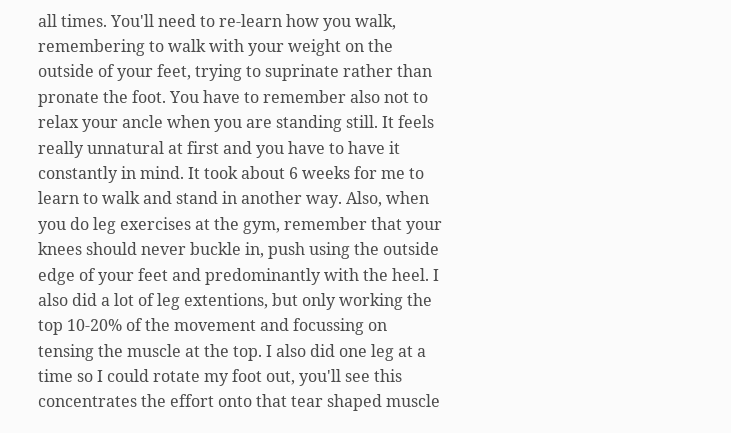all times. You'll need to re-learn how you walk, remembering to walk with your weight on the outside of your feet, trying to suprinate rather than pronate the foot. You have to remember also not to relax your ancle when you are standing still. It feels really unnatural at first and you have to have it constantly in mind. It took about 6 weeks for me to learn to walk and stand in another way. Also, when you do leg exercises at the gym, remember that your knees should never buckle in, push using the outside edge of your feet and predominantly with the heel. I also did a lot of leg extentions, but only working the top 10-20% of the movement and focussing on tensing the muscle at the top. I also did one leg at a time so I could rotate my foot out, you'll see this concentrates the effort onto that tear shaped muscle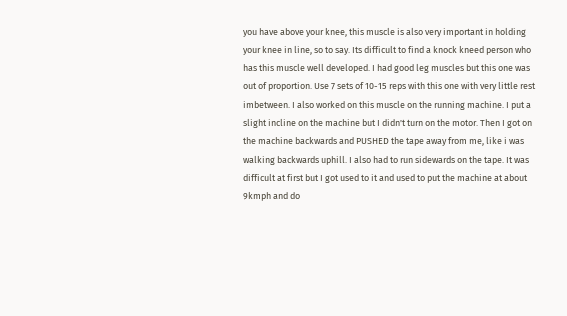you have above your knee, this muscle is also very important in holding your knee in line, so to say. Its difficult to find a knock kneed person who has this muscle well developed. I had good leg muscles but this one was out of proportion. Use 7 sets of 10-15 reps with this one with very little rest imbetween. I also worked on this muscle on the running machine. I put a slight incline on the machine but I didn't turn on the motor. Then I got on the machine backwards and PUSHED the tape away from me, like i was walking backwards uphill. I also had to run sidewards on the tape. It was difficult at first but I got used to it and used to put the machine at about 9kmph and do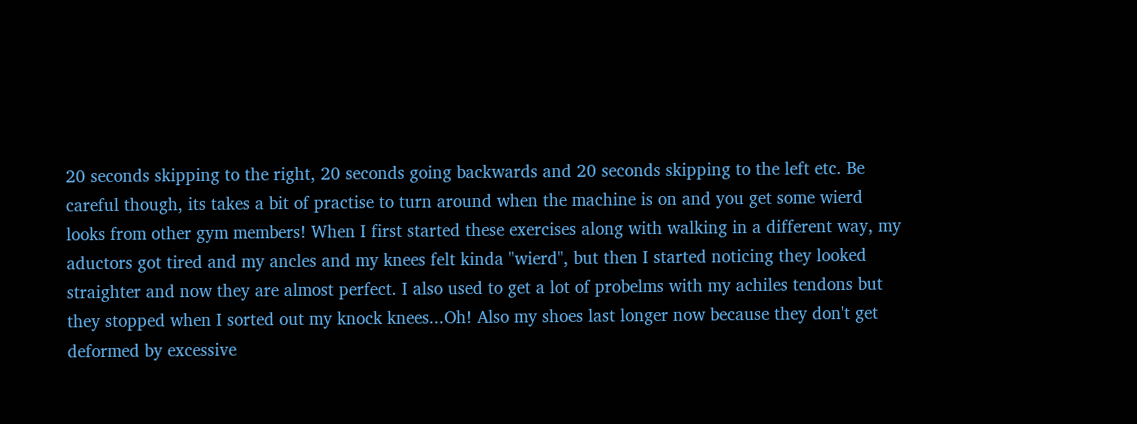20 seconds skipping to the right, 20 seconds going backwards and 20 seconds skipping to the left etc. Be careful though, its takes a bit of practise to turn around when the machine is on and you get some wierd looks from other gym members! When I first started these exercises along with walking in a different way, my aductors got tired and my ancles and my knees felt kinda "wierd", but then I started noticing they looked straighter and now they are almost perfect. I also used to get a lot of probelms with my achiles tendons but they stopped when I sorted out my knock knees...Oh! Also my shoes last longer now because they don't get deformed by excessive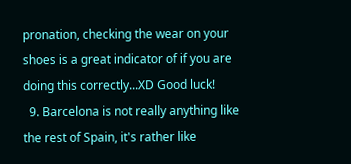pronation, checking the wear on your shoes is a great indicator of if you are doing this correctly...XD Good luck!
  9. Barcelona is not really anything like the rest of Spain, it's rather like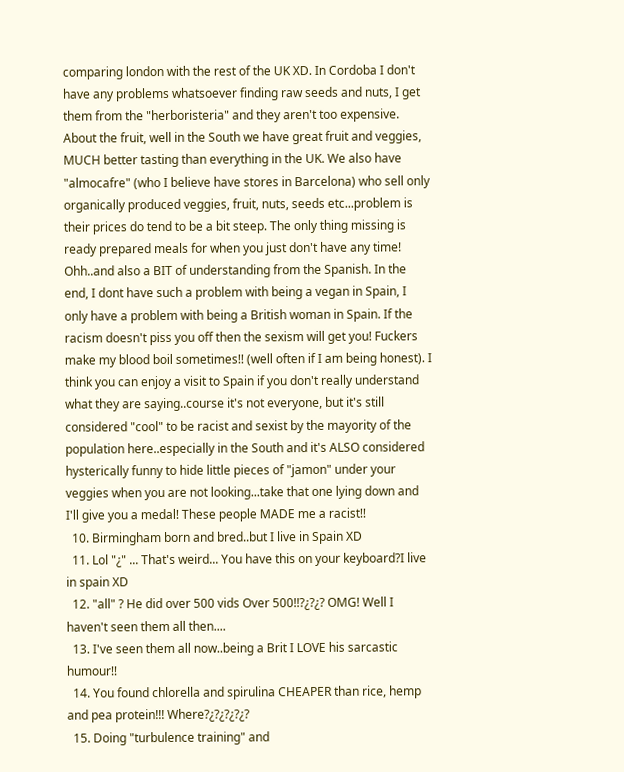comparing london with the rest of the UK XD. In Cordoba I don't have any problems whatsoever finding raw seeds and nuts, I get them from the "herboristeria" and they aren't too expensive. About the fruit, well in the South we have great fruit and veggies, MUCH better tasting than everything in the UK. We also have "almocafre" (who I believe have stores in Barcelona) who sell only organically produced veggies, fruit, nuts, seeds etc...problem is their prices do tend to be a bit steep. The only thing missing is ready prepared meals for when you just don't have any time! Ohh..and also a BIT of understanding from the Spanish. In the end, I dont have such a problem with being a vegan in Spain, I only have a problem with being a British woman in Spain. If the racism doesn't piss you off then the sexism will get you! Fuckers make my blood boil sometimes!! (well often if I am being honest). I think you can enjoy a visit to Spain if you don't really understand what they are saying..course it's not everyone, but it's still considered "cool" to be racist and sexist by the mayority of the population here..especially in the South and it's ALSO considered hysterically funny to hide little pieces of "jamon" under your veggies when you are not looking...take that one lying down and I'll give you a medal! These people MADE me a racist!!
  10. Birmingham born and bred..but I live in Spain XD
  11. Lol "¿" ... That's weird... You have this on your keyboard?I live in spain XD
  12. "all" ? He did over 500 vids Over 500!!?¿?¿? OMG! Well I haven't seen them all then....
  13. I've seen them all now..being a Brit I LOVE his sarcastic humour!!
  14. You found chlorella and spirulina CHEAPER than rice, hemp and pea protein!!! Where?¿?¿?¿?¿?
  15. Doing "turbulence training" and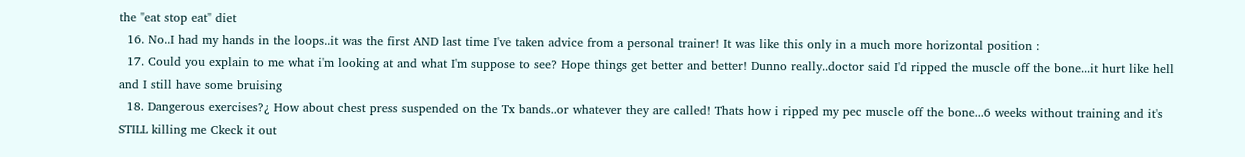the "eat stop eat" diet
  16. No..I had my hands in the loops..it was the first AND last time I've taken advice from a personal trainer! It was like this only in a much more horizontal position :
  17. Could you explain to me what i'm looking at and what I'm suppose to see? Hope things get better and better! Dunno really..doctor said I'd ripped the muscle off the bone...it hurt like hell and I still have some bruising
  18. Dangerous exercises?¿ How about chest press suspended on the Tx bands..or whatever they are called! Thats how i ripped my pec muscle off the bone...6 weeks without training and it's STILL killing me Ckeck it out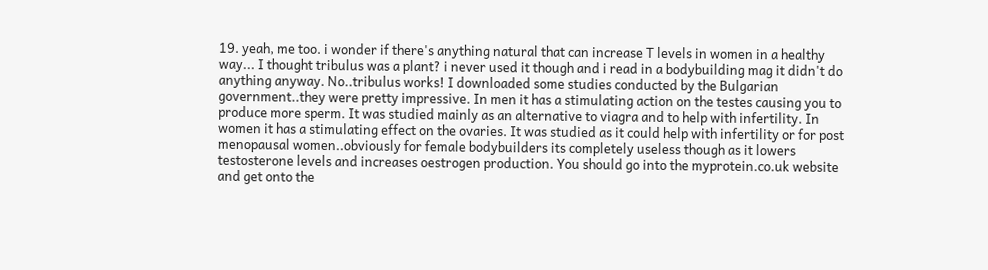19. yeah, me too. i wonder if there's anything natural that can increase T levels in women in a healthy way... I thought tribulus was a plant? i never used it though and i read in a bodybuilding mag it didn't do anything anyway. No..tribulus works! I downloaded some studies conducted by the Bulgarian government..they were pretty impressive. In men it has a stimulating action on the testes causing you to produce more sperm. It was studied mainly as an alternative to viagra and to help with infertility. In women it has a stimulating effect on the ovaries. It was studied as it could help with infertility or for post menopausal women..obviously for female bodybuilders its completely useless though as it lowers testosterone levels and increases oestrogen production. You should go into the myprotein.co.uk website and get onto the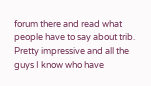forum there and read what people have to say about trib. Pretty impressive and all the guys I know who have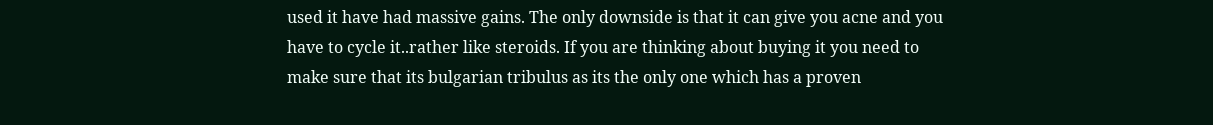used it have had massive gains. The only downside is that it can give you acne and you have to cycle it..rather like steroids. If you are thinking about buying it you need to make sure that its bulgarian tribulus as its the only one which has a proven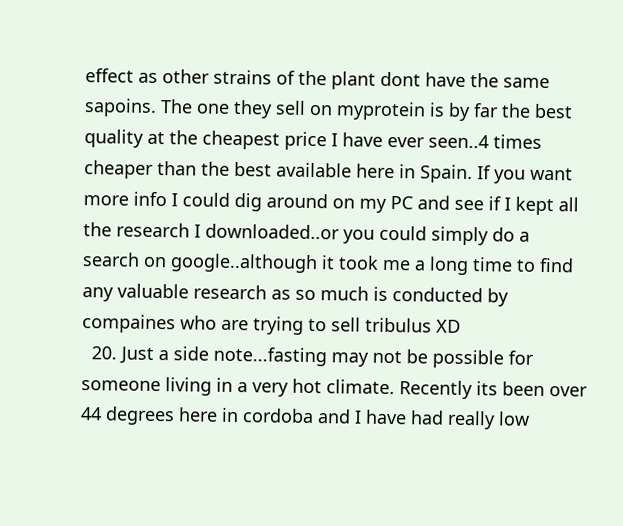effect as other strains of the plant dont have the same sapoins. The one they sell on myprotein is by far the best quality at the cheapest price I have ever seen..4 times cheaper than the best available here in Spain. If you want more info I could dig around on my PC and see if I kept all the research I downloaded..or you could simply do a search on google..although it took me a long time to find any valuable research as so much is conducted by compaines who are trying to sell tribulus XD
  20. Just a side note...fasting may not be possible for someone living in a very hot climate. Recently its been over 44 degrees here in cordoba and I have had really low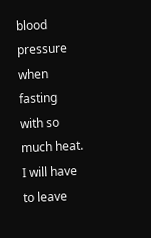blood pressure when fasting with so much heat. I will have to leave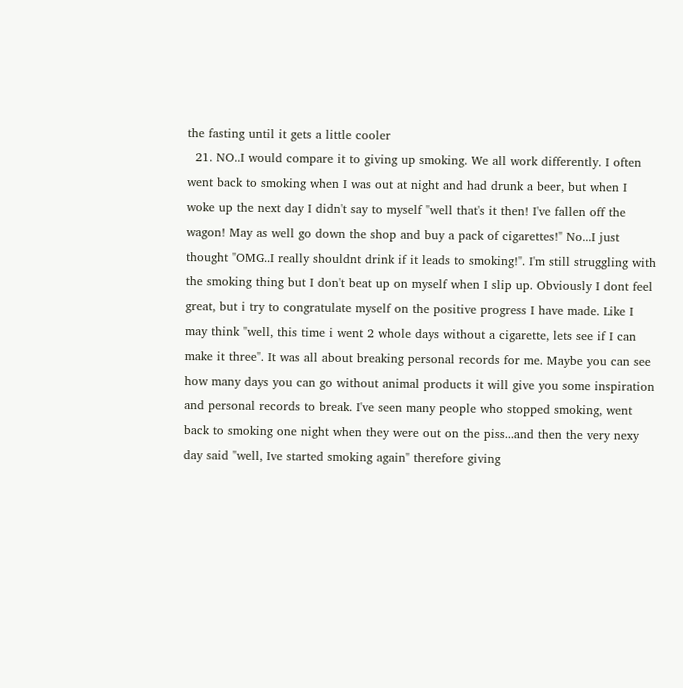the fasting until it gets a little cooler
  21. NO..I would compare it to giving up smoking. We all work differently. I often went back to smoking when I was out at night and had drunk a beer, but when I woke up the next day I didn't say to myself "well that's it then! I've fallen off the wagon! May as well go down the shop and buy a pack of cigarettes!" No...I just thought "OMG..I really shouldnt drink if it leads to smoking!". I'm still struggling with the smoking thing but I don't beat up on myself when I slip up. Obviously I dont feel great, but i try to congratulate myself on the positive progress I have made. Like I may think "well, this time i went 2 whole days without a cigarette, lets see if I can make it three". It was all about breaking personal records for me. Maybe you can see how many days you can go without animal products it will give you some inspiration and personal records to break. I've seen many people who stopped smoking, went back to smoking one night when they were out on the piss...and then the very nexy day said "well, Ive started smoking again" therefore giving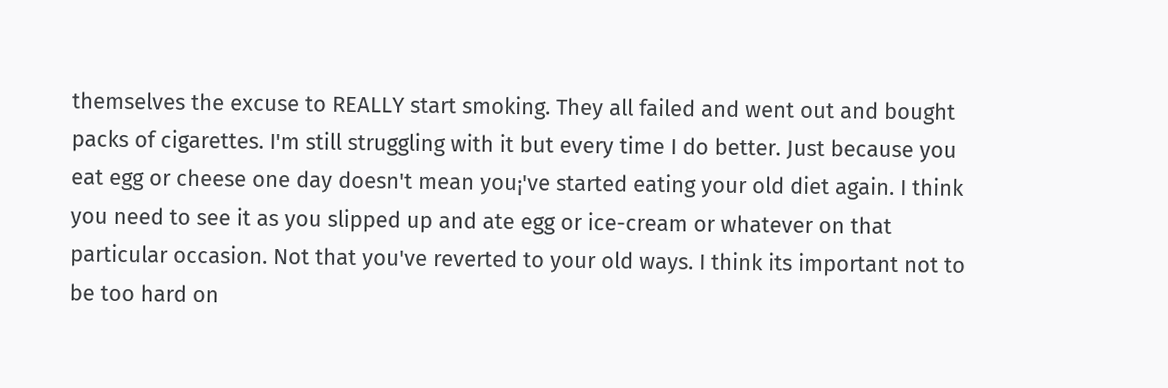themselves the excuse to REALLY start smoking. They all failed and went out and bought packs of cigarettes. I'm still struggling with it but every time I do better. Just because you eat egg or cheese one day doesn't mean you¡'ve started eating your old diet again. I think you need to see it as you slipped up and ate egg or ice-cream or whatever on that particular occasion. Not that you've reverted to your old ways. I think its important not to be too hard on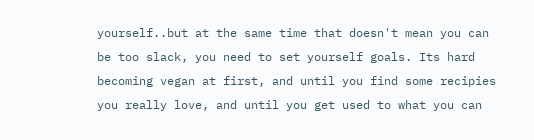yourself..but at the same time that doesn't mean you can be too slack, you need to set yourself goals. Its hard becoming vegan at first, and until you find some recipies you really love, and until you get used to what you can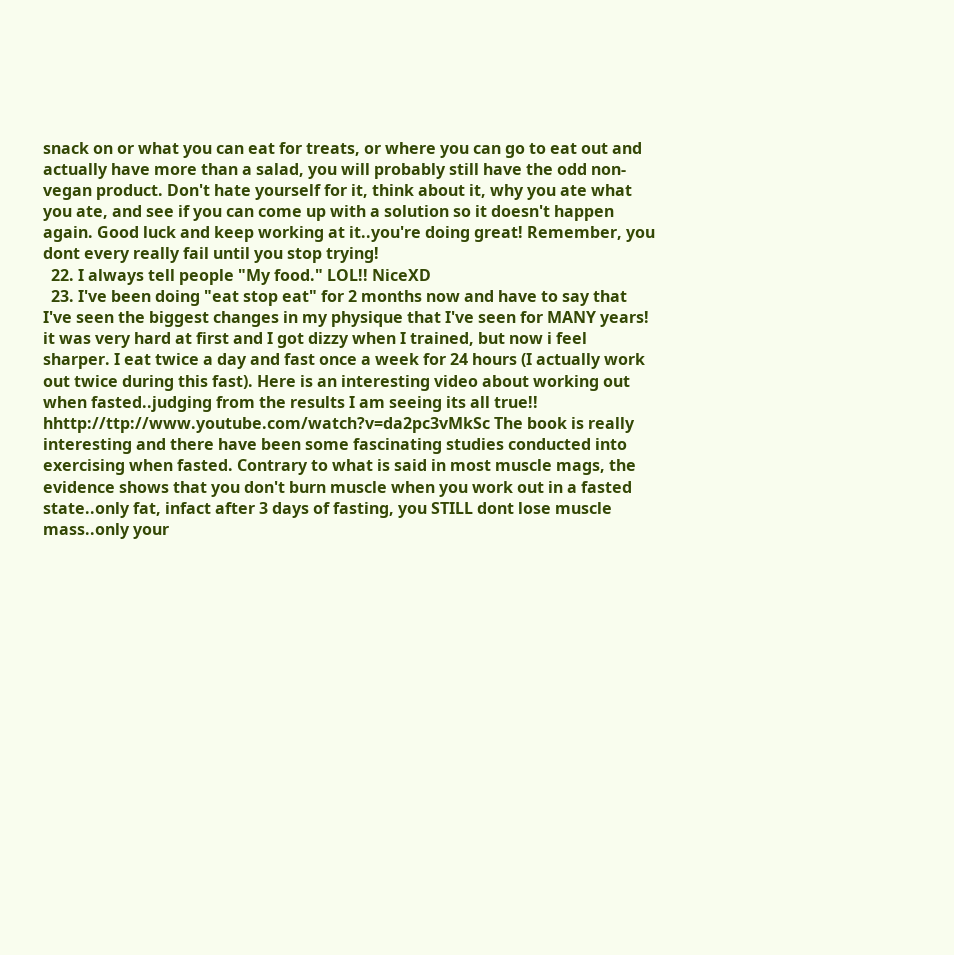snack on or what you can eat for treats, or where you can go to eat out and actually have more than a salad, you will probably still have the odd non-vegan product. Don't hate yourself for it, think about it, why you ate what you ate, and see if you can come up with a solution so it doesn't happen again. Good luck and keep working at it..you're doing great! Remember, you dont every really fail until you stop trying!
  22. I always tell people "My food." LOL!! NiceXD
  23. I've been doing "eat stop eat" for 2 months now and have to say that I've seen the biggest changes in my physique that I've seen for MANY years! it was very hard at first and I got dizzy when I trained, but now i feel sharper. I eat twice a day and fast once a week for 24 hours (I actually work out twice during this fast). Here is an interesting video about working out when fasted..judging from the results I am seeing its all true!! hhttp://ttp://www.youtube.com/watch?v=da2pc3vMkSc The book is really interesting and there have been some fascinating studies conducted into exercising when fasted. Contrary to what is said in most muscle mags, the evidence shows that you don't burn muscle when you work out in a fasted state..only fat, infact after 3 days of fasting, you STILL dont lose muscle mass..only your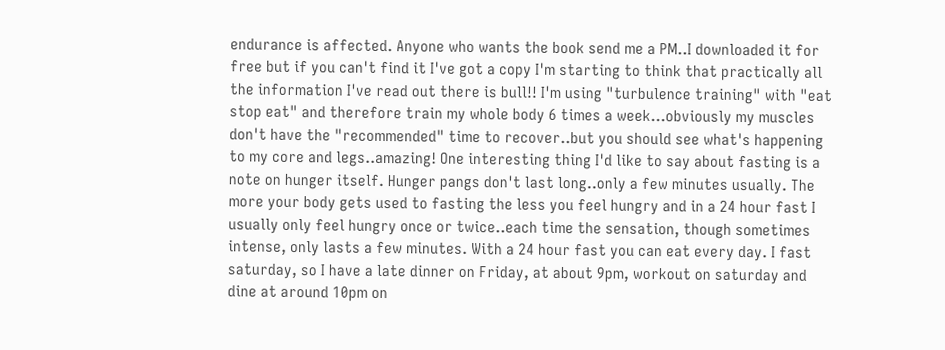endurance is affected. Anyone who wants the book send me a PM..I downloaded it for free but if you can't find it I've got a copy I'm starting to think that practically all the information I've read out there is bull!! I'm using "turbulence training" with "eat stop eat" and therefore train my whole body 6 times a week...obviously my muscles don't have the "recommended" time to recover..but you should see what's happening to my core and legs..amazing! One interesting thing I'd like to say about fasting is a note on hunger itself. Hunger pangs don't last long..only a few minutes usually. The more your body gets used to fasting the less you feel hungry and in a 24 hour fast I usually only feel hungry once or twice..each time the sensation, though sometimes intense, only lasts a few minutes. With a 24 hour fast you can eat every day. I fast saturday, so I have a late dinner on Friday, at about 9pm, workout on saturday and dine at around 10pm on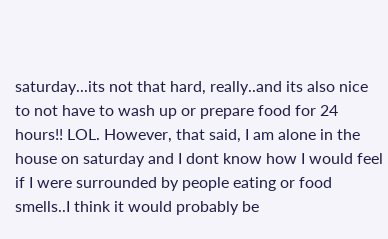saturday...its not that hard, really..and its also nice to not have to wash up or prepare food for 24 hours!! LOL. However, that said, I am alone in the house on saturday and I dont know how I would feel if I were surrounded by people eating or food smells..I think it would probably be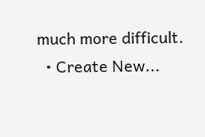much more difficult.
  • Create New...